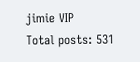jimie VIP
Total posts: 531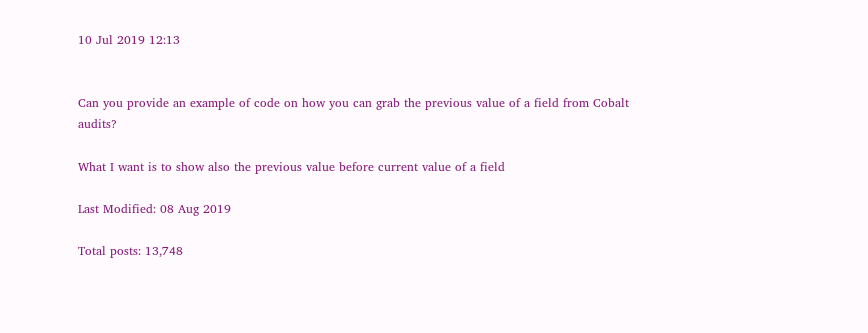10 Jul 2019 12:13


Can you provide an example of code on how you can grab the previous value of a field from Cobalt audits?

What I want is to show also the previous value before current value of a field

Last Modified: 08 Aug 2019

Total posts: 13,748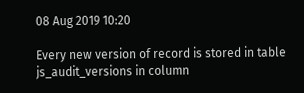08 Aug 2019 10:20

Every new version of record is stored in table js_audit_versions in column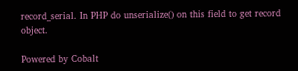record_serial. In PHP do unserialize() on this field to get record object.

Powered by Cobalt